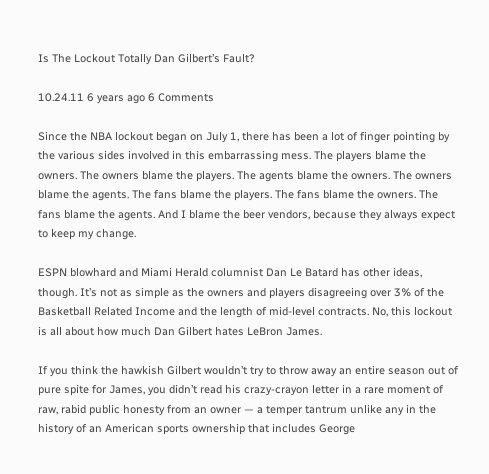Is The Lockout Totally Dan Gilbert’s Fault?

10.24.11 6 years ago 6 Comments

Since the NBA lockout began on July 1, there has been a lot of finger pointing by the various sides involved in this embarrassing mess. The players blame the owners. The owners blame the players. The agents blame the owners. The owners blame the agents. The fans blame the players. The fans blame the owners. The fans blame the agents. And I blame the beer vendors, because they always expect to keep my change.

ESPN blowhard and Miami Herald columnist Dan Le Batard has other ideas, though. It’s not as simple as the owners and players disagreeing over 3% of the Basketball Related Income and the length of mid-level contracts. No, this lockout is all about how much Dan Gilbert hates LeBron James.

If you think the hawkish Gilbert wouldn’t try to throw away an entire season out of pure spite for James, you didn’t read his crazy-crayon letter in a rare moment of raw, rabid public honesty from an owner — a temper tantrum unlike any in the history of an American sports ownership that includes George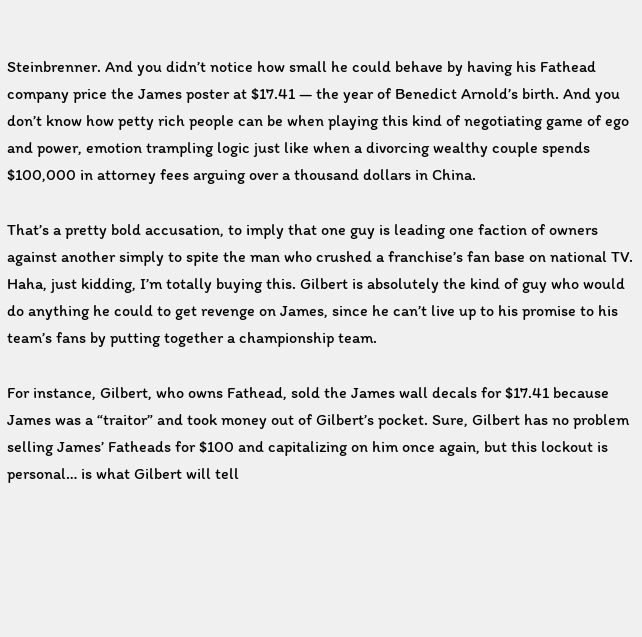Steinbrenner. And you didn’t notice how small he could behave by having his Fathead company price the James poster at $17.41 — the year of Benedict Arnold’s birth. And you don’t know how petty rich people can be when playing this kind of negotiating game of ego and power, emotion trampling logic just like when a divorcing wealthy couple spends $100,000 in attorney fees arguing over a thousand dollars in China.

That’s a pretty bold accusation, to imply that one guy is leading one faction of owners against another simply to spite the man who crushed a franchise’s fan base on national TV. Haha, just kidding, I’m totally buying this. Gilbert is absolutely the kind of guy who would do anything he could to get revenge on James, since he can’t live up to his promise to his team’s fans by putting together a championship team.

For instance, Gilbert, who owns Fathead, sold the James wall decals for $17.41 because James was a “traitor” and took money out of Gilbert’s pocket. Sure, Gilbert has no problem selling James’ Fatheads for $100 and capitalizing on him once again, but this lockout is personal… is what Gilbert will tell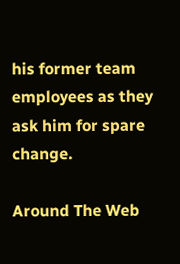his former team employees as they ask him for spare change.

Around The Web